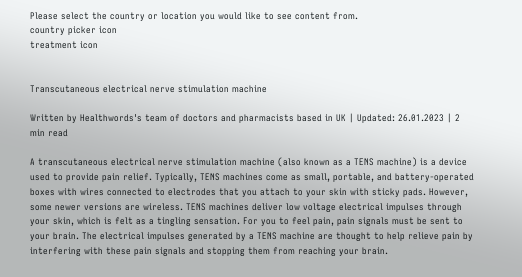Please select the country or location you would like to see content from.
country picker icon
treatment icon


Transcutaneous electrical nerve stimulation machine

Written by Healthwords's team of doctors and pharmacists based in UK | Updated: 26.01.2023 | 2 min read

A transcutaneous electrical nerve stimulation machine (also known as a TENS machine) is a device used to provide pain relief. Typically, TENS machines come as small, portable, and battery-operated boxes with wires connected to electrodes that you attach to your skin with sticky pads. However, some newer versions are wireless. TENS machines deliver low voltage electrical impulses through your skin, which is felt as a tingling sensation. For you to feel pain, pain signals must be sent to your brain. The electrical impulses generated by a TENS machine are thought to help relieve pain by interfering with these pain signals and stopping them from reaching your brain.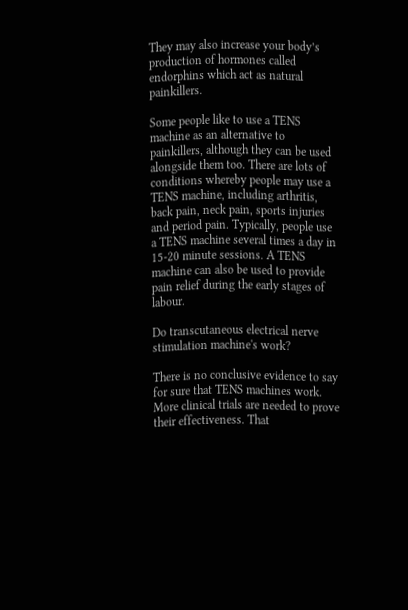They may also increase your body’s production of hormones called endorphins which act as natural painkillers.

Some people like to use a TENS machine as an alternative to painkillers, although they can be used alongside them too. There are lots of conditions whereby people may use a TENS machine, including arthritis, back pain, neck pain, sports injuries and period pain. Typically, people use a TENS machine several times a day in 15-20 minute sessions. A TENS machine can also be used to provide pain relief during the early stages of labour.

Do transcutaneous electrical nerve stimulation machine's work?

There is no conclusive evidence to say for sure that TENS machines work. More clinical trials are needed to prove their effectiveness. That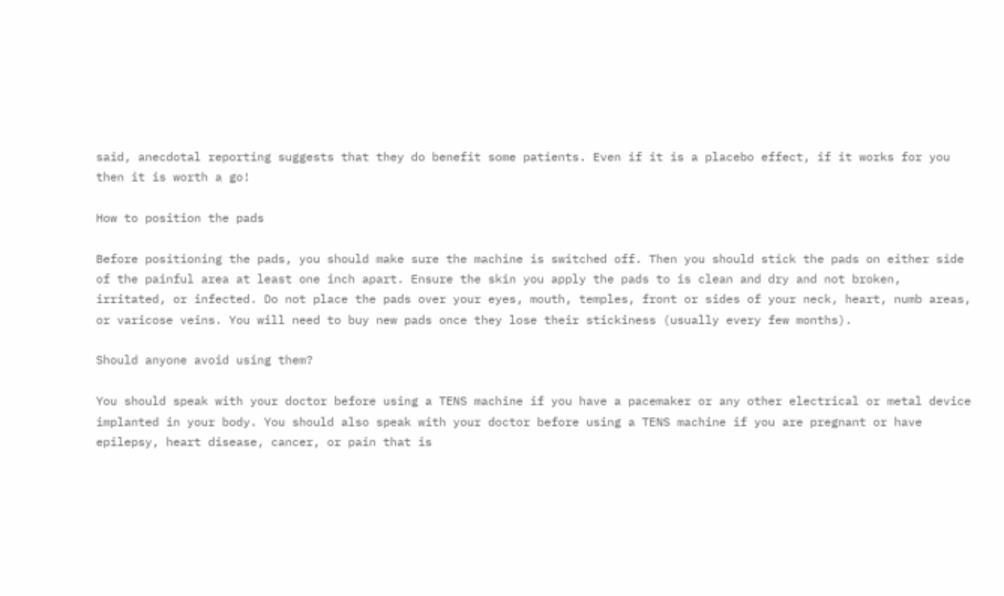said, anecdotal reporting suggests that they do benefit some patients. Even if it is a placebo effect, if it works for you then it is worth a go!

How to position the pads

Before positioning the pads, you should make sure the machine is switched off. Then you should stick the pads on either side of the painful area at least one inch apart. Ensure the skin you apply the pads to is clean and dry and not broken, irritated, or infected. Do not place the pads over your eyes, mouth, temples, front or sides of your neck, heart, numb areas, or varicose veins. You will need to buy new pads once they lose their stickiness (usually every few months).

Should anyone avoid using them?

You should speak with your doctor before using a TENS machine if you have a pacemaker or any other electrical or metal device implanted in your body. You should also speak with your doctor before using a TENS machine if you are pregnant or have epilepsy, heart disease, cancer, or pain that is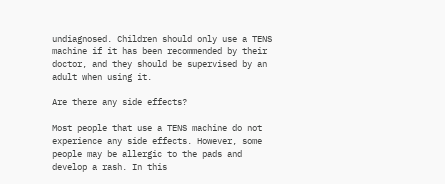undiagnosed. Children should only use a TENS machine if it has been recommended by their doctor, and they should be supervised by an adult when using it.

Are there any side effects?

Most people that use a TENS machine do not experience any side effects. However, some people may be allergic to the pads and develop a rash. In this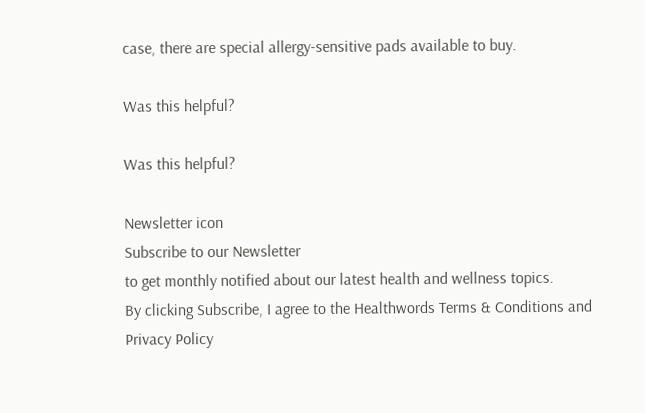case, there are special allergy-sensitive pads available to buy.

Was this helpful?

Was this helpful?

Newsletter icon
Subscribe to our Newsletter
to get monthly notified about our latest health and wellness topics.
By clicking Subscribe, I agree to the Healthwords Terms & Conditions and Privacy Policy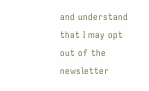and understand that I may opt out of the newsletter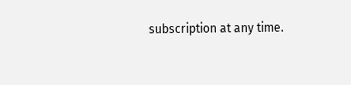subscription at any time.